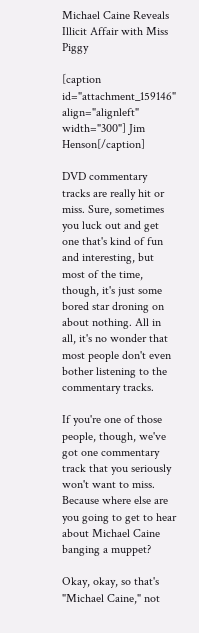Michael Caine Reveals Illicit Affair with Miss Piggy

[caption id="attachment_159146" align="alignleft" width="300"] Jim Henson[/caption]

DVD commentary tracks are really hit or miss. Sure, sometimes you luck out and get one that's kind of fun and interesting, but most of the time, though, it's just some bored star droning on about nothing. All in all, it's no wonder that most people don't even bother listening to the commentary tracks.

If you're one of those people, though, we've got one commentary track that you seriously won't want to miss. Because where else are you going to get to hear about Michael Caine banging a muppet?

Okay, okay, so that's "Michael Caine," not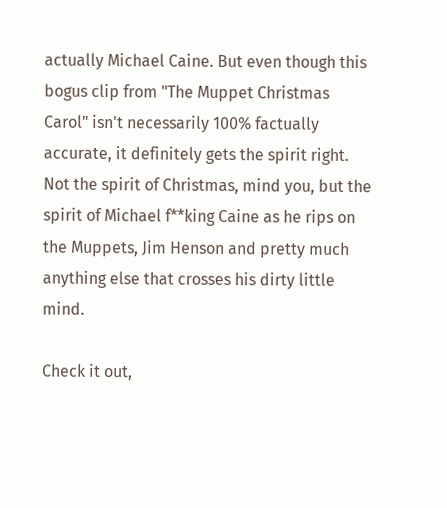actually Michael Caine. But even though this bogus clip from "The Muppet Christmas Carol" isn't necessarily 100% factually accurate, it definitely gets the spirit right. Not the spirit of Christmas, mind you, but the spirit of Michael f**king Caine as he rips on the Muppets, Jim Henson and pretty much anything else that crosses his dirty little mind.

Check it out,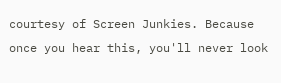courtesy of Screen Junkies. Because once you hear this, you'll never look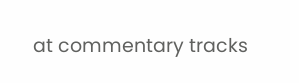at commentary tracks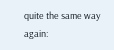quite the same way again: